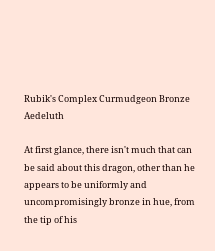Rubik's Complex Curmudgeon Bronze Aedeluth

At first glance, there isn't much that can be said about this dragon, other than he appears to be uniformly and uncompromisingly bronze in hue, from the tip of his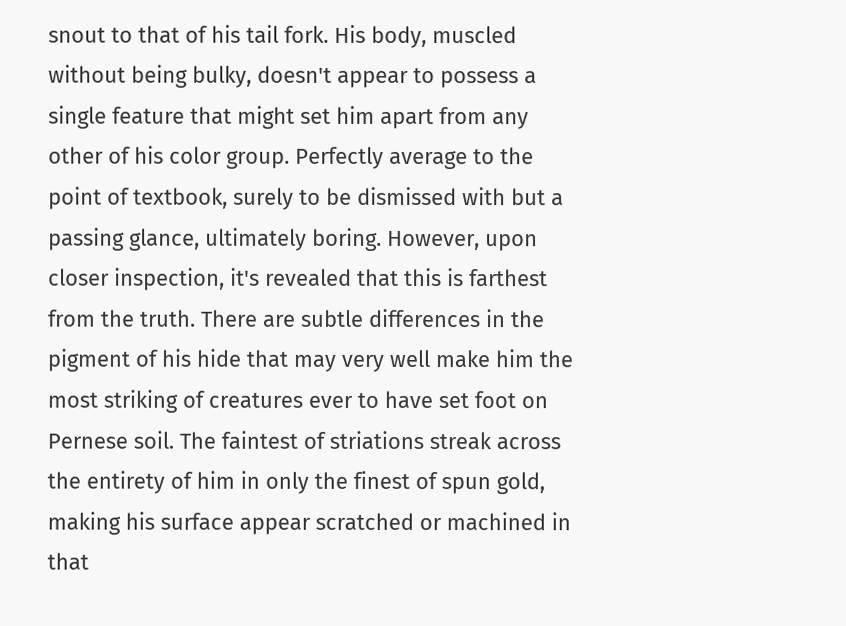snout to that of his tail fork. His body, muscled without being bulky, doesn't appear to possess a single feature that might set him apart from any other of his color group. Perfectly average to the point of textbook, surely to be dismissed with but a passing glance, ultimately boring. However, upon closer inspection, it's revealed that this is farthest from the truth. There are subtle differences in the pigment of his hide that may very well make him the most striking of creatures ever to have set foot on Pernese soil. The faintest of striations streak across the entirety of him in only the finest of spun gold, making his surface appear scratched or machined in that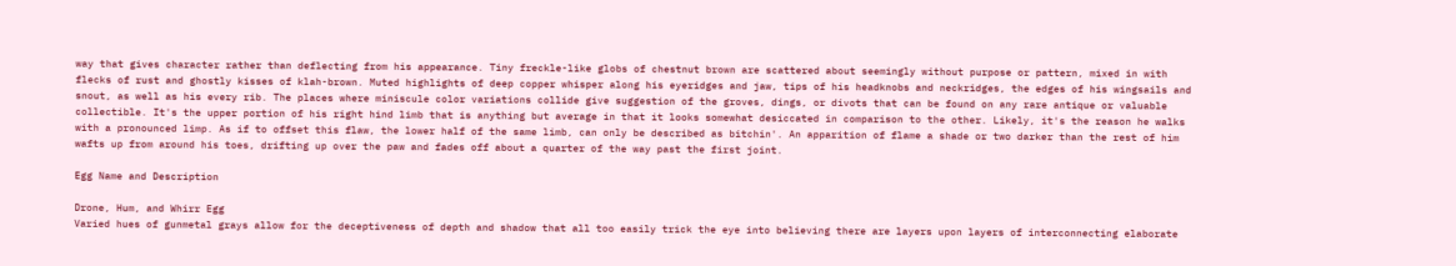way that gives character rather than deflecting from his appearance. Tiny freckle-like globs of chestnut brown are scattered about seemingly without purpose or pattern, mixed in with flecks of rust and ghostly kisses of klah-brown. Muted highlights of deep copper whisper along his eyeridges and jaw, tips of his headknobs and neckridges, the edges of his wingsails and snout, as well as his every rib. The places where miniscule color variations collide give suggestion of the groves, dings, or divots that can be found on any rare antique or valuable collectible. It's the upper portion of his right hind limb that is anything but average in that it looks somewhat desiccated in comparison to the other. Likely, it's the reason he walks with a pronounced limp. As if to offset this flaw, the lower half of the same limb, can only be described as bitchin'. An apparition of flame a shade or two darker than the rest of him wafts up from around his toes, drifting up over the paw and fades off about a quarter of the way past the first joint.

Egg Name and Description

Drone, Hum, and Whirr Egg
Varied hues of gunmetal grays allow for the deceptiveness of depth and shadow that all too easily trick the eye into believing there are layers upon layers of interconnecting elaborate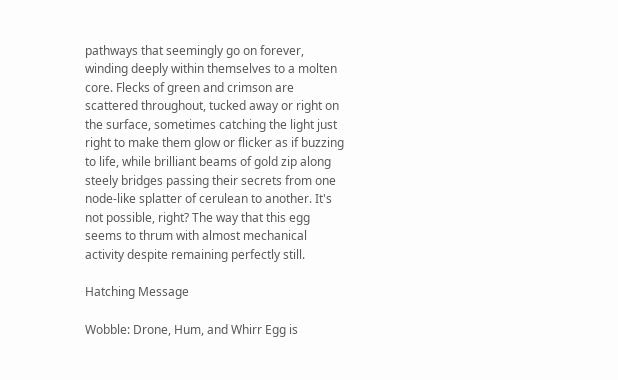pathways that seemingly go on forever, winding deeply within themselves to a molten core. Flecks of green and crimson are scattered throughout, tucked away or right on the surface, sometimes catching the light just right to make them glow or flicker as if buzzing to life, while brilliant beams of gold zip along steely bridges passing their secrets from one node-like splatter of cerulean to another. It's not possible, right? The way that this egg seems to thrum with almost mechanical activity despite remaining perfectly still.

Hatching Message

Wobble: Drone, Hum, and Whirr Egg is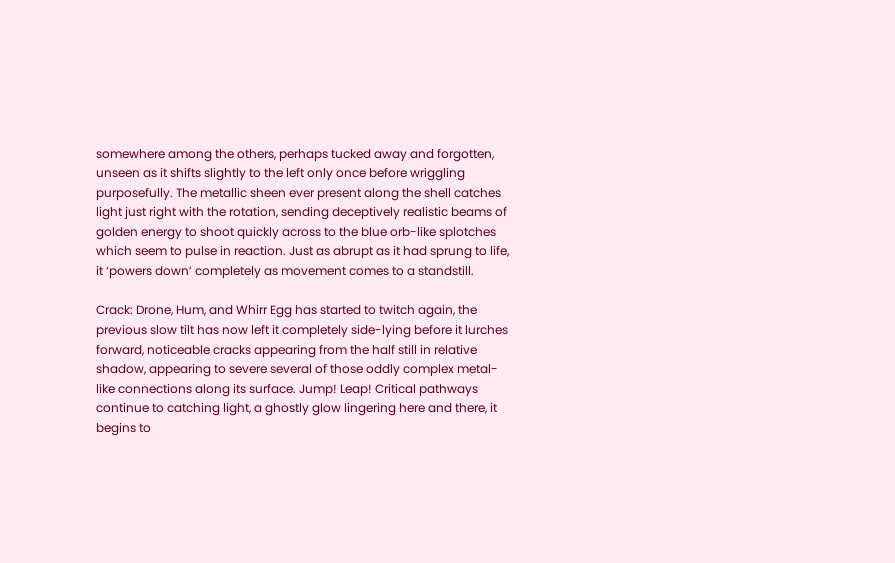somewhere among the others, perhaps tucked away and forgotten, unseen as it shifts slightly to the left only once before wriggling purposefully. The metallic sheen ever present along the shell catches light just right with the rotation, sending deceptively realistic beams of golden energy to shoot quickly across to the blue orb-like splotches which seem to pulse in reaction. Just as abrupt as it had sprung to life, it ‘powers down’ completely as movement comes to a standstill.

Crack: Drone, Hum, and Whirr Egg has started to twitch again, the previous slow tilt has now left it completely side-lying before it lurches forward, noticeable cracks appearing from the half still in relative shadow, appearing to severe several of those oddly complex metal-like connections along its surface. Jump! Leap! Critical pathways continue to catching light, a ghostly glow lingering here and there, it begins to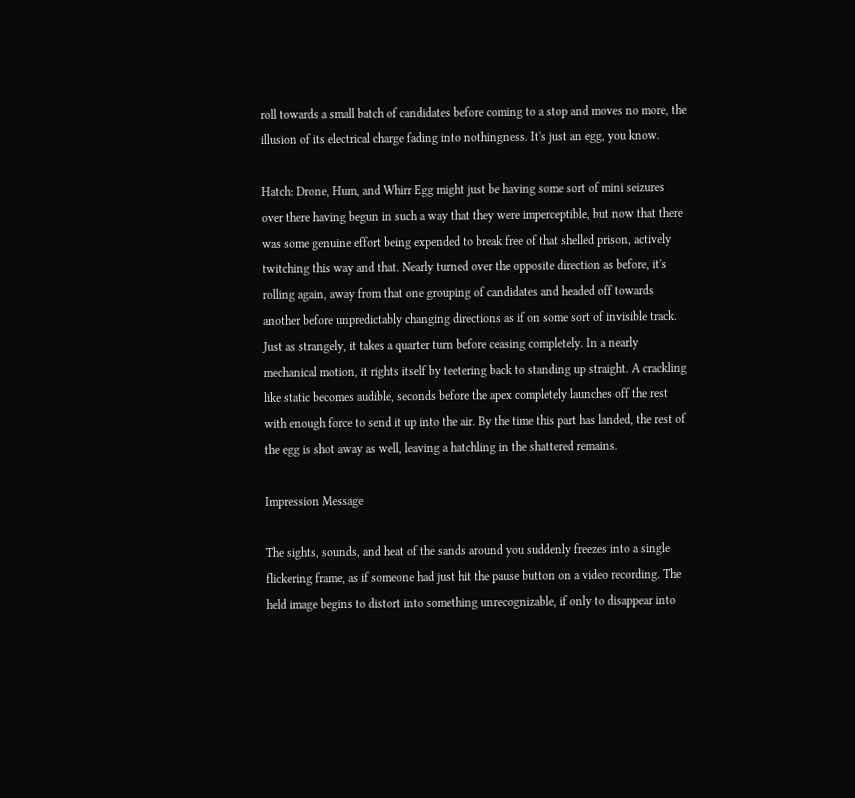roll towards a small batch of candidates before coming to a stop and moves no more, the illusion of its electrical charge fading into nothingness. It's just an egg, you know.

Hatch: Drone, Hum, and Whirr Egg might just be having some sort of mini seizures over there having begun in such a way that they were imperceptible, but now that there was some genuine effort being expended to break free of that shelled prison, actively twitching this way and that. Nearly turned over the opposite direction as before, it's rolling again, away from that one grouping of candidates and headed off towards another before unpredictably changing directions as if on some sort of invisible track. Just as strangely, it takes a quarter turn before ceasing completely. In a nearly mechanical motion, it rights itself by teetering back to standing up straight. A crackling like static becomes audible, seconds before the apex completely launches off the rest with enough force to send it up into the air. By the time this part has landed, the rest of the egg is shot away as well, leaving a hatchling in the shattered remains.

Impression Message

The sights, sounds, and heat of the sands around you suddenly freezes into a single flickering frame, as if someone had just hit the pause button on a video recording. The held image begins to distort into something unrecognizable, if only to disappear into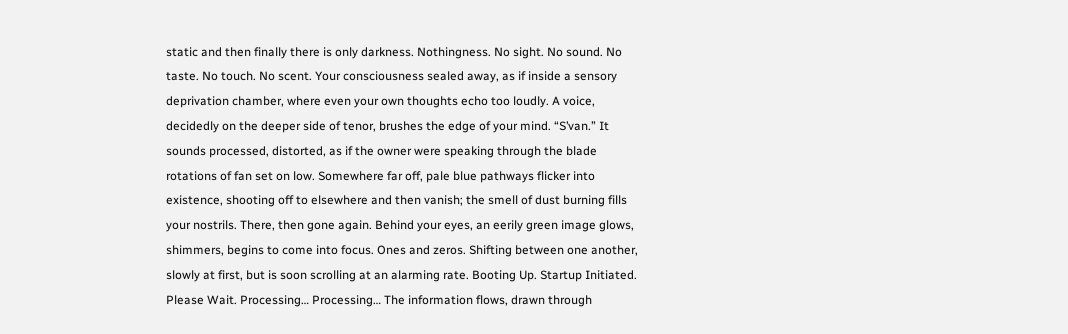static and then finally there is only darkness. Nothingness. No sight. No sound. No taste. No touch. No scent. Your consciousness sealed away, as if inside a sensory deprivation chamber, where even your own thoughts echo too loudly. A voice, decidedly on the deeper side of tenor, brushes the edge of your mind. “S’van.” It sounds processed, distorted, as if the owner were speaking through the blade rotations of fan set on low. Somewhere far off, pale blue pathways flicker into existence, shooting off to elsewhere and then vanish; the smell of dust burning fills your nostrils. There, then gone again. Behind your eyes, an eerily green image glows, shimmers, begins to come into focus. Ones and zeros. Shifting between one another, slowly at first, but is soon scrolling at an alarming rate. Booting Up. Startup Initiated. Please Wait. Processing… Processing… The information flows, drawn through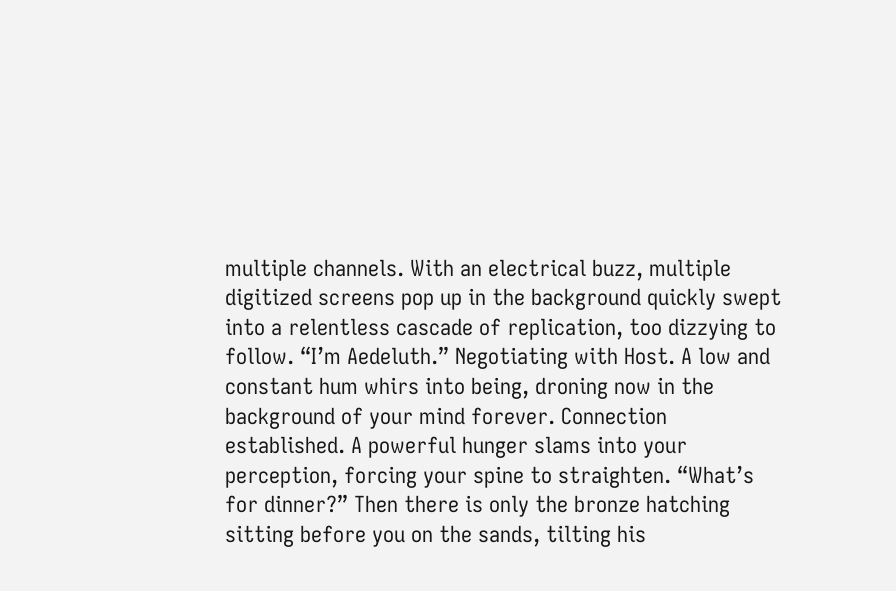multiple channels. With an electrical buzz, multiple digitized screens pop up in the background quickly swept into a relentless cascade of replication, too dizzying to follow. “I’m Aedeluth.” Negotiating with Host. A low and constant hum whirs into being, droning now in the background of your mind forever. Connection established. A powerful hunger slams into your perception, forcing your spine to straighten. “What’s for dinner?” Then there is only the bronze hatching sitting before you on the sands, tilting his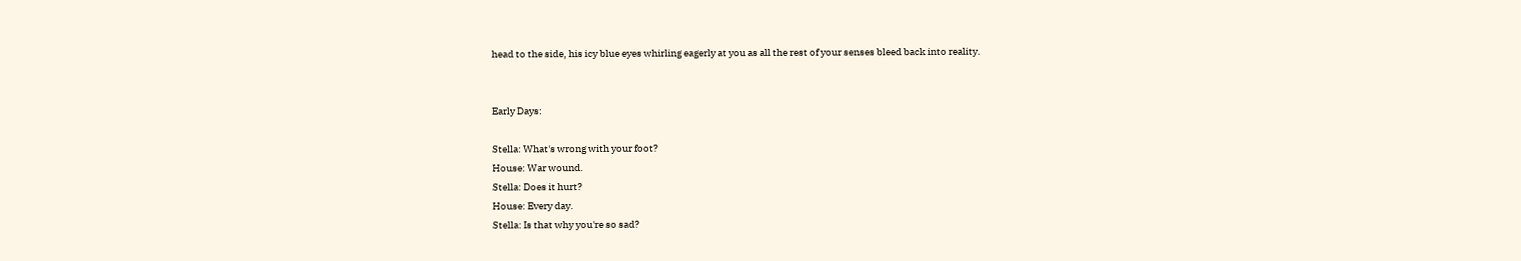head to the side, his icy blue eyes whirling eagerly at you as all the rest of your senses bleed back into reality.


Early Days:

Stella: What's wrong with your foot?
House: War wound.
Stella: Does it hurt?
House: Every day.
Stella: Is that why you're so sad?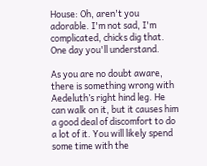House: Oh, aren't you adorable. I'm not sad, I'm complicated, chicks dig that. One day you'll understand.

As you are no doubt aware, there is something wrong with Aedeluth’s right hind leg. He can walk on it, but it causes him a good deal of discomfort to do a lot of it. You will likely spend some time with the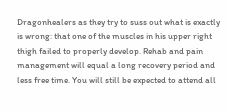Dragonhealers as they try to suss out what is exactly is wrong: that one of the muscles in his upper right thigh failed to properly develop. Rehab and pain management will equal a long recovery period and less free time. You will still be expected to attend all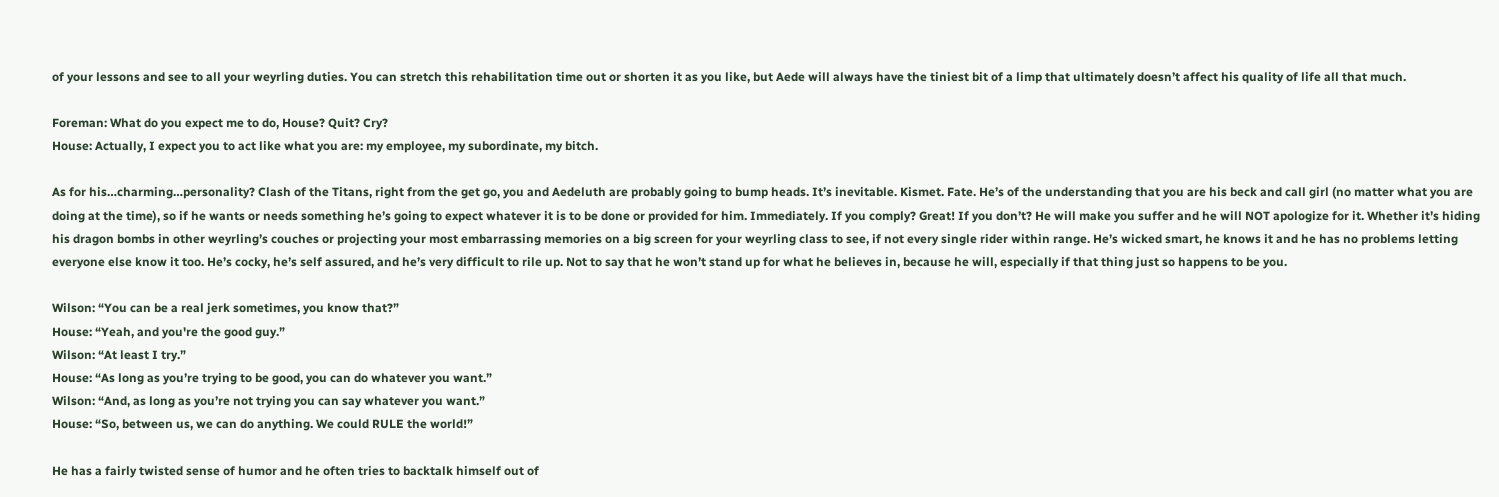of your lessons and see to all your weyrling duties. You can stretch this rehabilitation time out or shorten it as you like, but Aede will always have the tiniest bit of a limp that ultimately doesn’t affect his quality of life all that much.

Foreman: What do you expect me to do, House? Quit? Cry?
House: Actually, I expect you to act like what you are: my employee, my subordinate, my bitch.

As for his…charming…personality? Clash of the Titans, right from the get go, you and Aedeluth are probably going to bump heads. It’s inevitable. Kismet. Fate. He’s of the understanding that you are his beck and call girl (no matter what you are doing at the time), so if he wants or needs something he’s going to expect whatever it is to be done or provided for him. Immediately. If you comply? Great! If you don’t? He will make you suffer and he will NOT apologize for it. Whether it’s hiding his dragon bombs in other weyrling’s couches or projecting your most embarrassing memories on a big screen for your weyrling class to see, if not every single rider within range. He’s wicked smart, he knows it and he has no problems letting everyone else know it too. He’s cocky, he’s self assured, and he’s very difficult to rile up. Not to say that he won’t stand up for what he believes in, because he will, especially if that thing just so happens to be you.

Wilson: “You can be a real jerk sometimes, you know that?”
House: “Yeah, and you're the good guy.”
Wilson: “At least I try.”
House: “As long as you’re trying to be good, you can do whatever you want.”
Wilson: “And, as long as you’re not trying you can say whatever you want.”
House: “So, between us, we can do anything. We could RULE the world!”

He has a fairly twisted sense of humor and he often tries to backtalk himself out of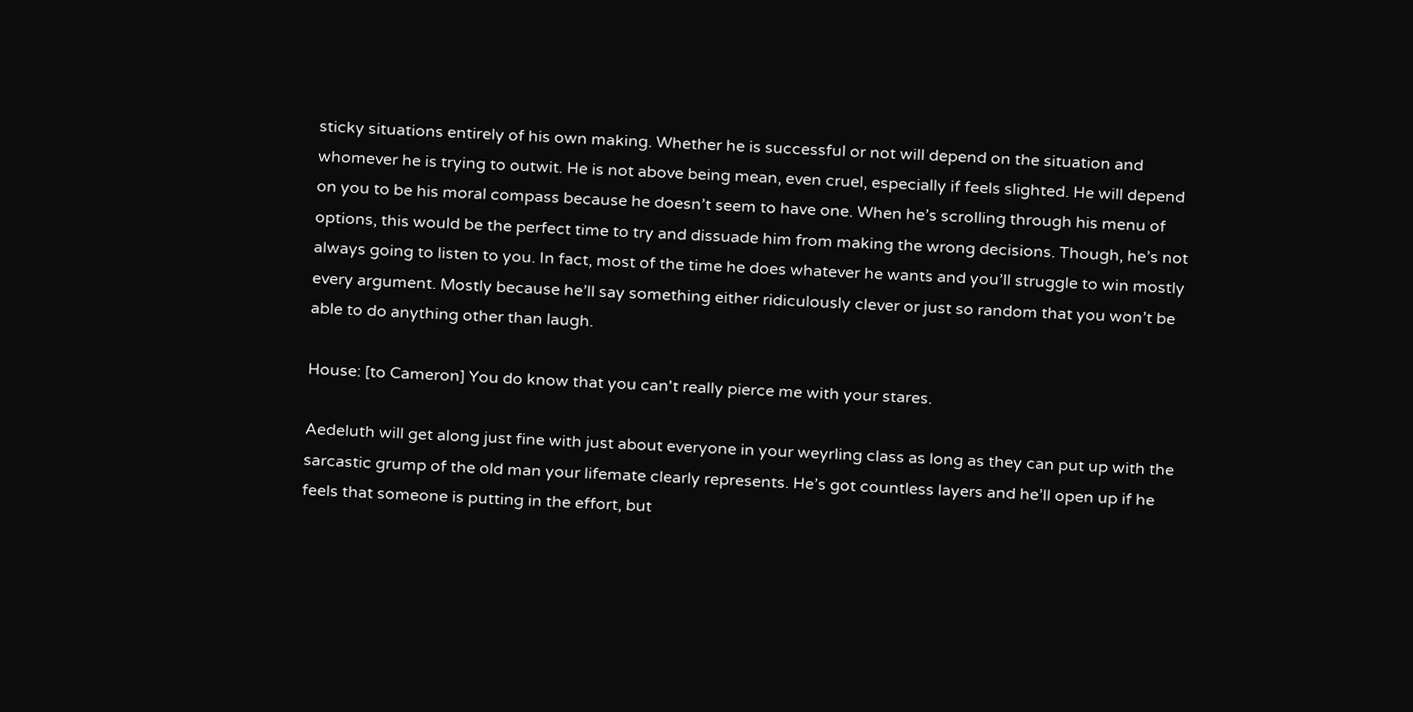sticky situations entirely of his own making. Whether he is successful or not will depend on the situation and whomever he is trying to outwit. He is not above being mean, even cruel, especially if feels slighted. He will depend on you to be his moral compass because he doesn’t seem to have one. When he’s scrolling through his menu of options, this would be the perfect time to try and dissuade him from making the wrong decisions. Though, he’s not always going to listen to you. In fact, most of the time he does whatever he wants and you’ll struggle to win mostly every argument. Mostly because he’ll say something either ridiculously clever or just so random that you won’t be able to do anything other than laugh.

House: [to Cameron] You do know that you can't really pierce me with your stares.

Aedeluth will get along just fine with just about everyone in your weyrling class as long as they can put up with the sarcastic grump of the old man your lifemate clearly represents. He’s got countless layers and he’ll open up if he feels that someone is putting in the effort, but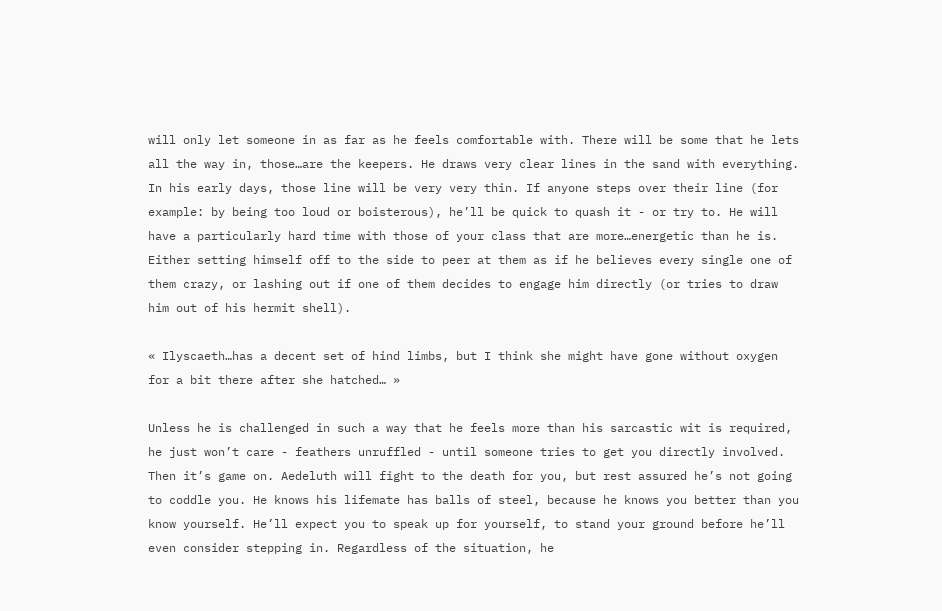will only let someone in as far as he feels comfortable with. There will be some that he lets all the way in, those…are the keepers. He draws very clear lines in the sand with everything. In his early days, those line will be very very thin. If anyone steps over their line (for example: by being too loud or boisterous), he’ll be quick to quash it - or try to. He will have a particularly hard time with those of your class that are more…energetic than he is. Either setting himself off to the side to peer at them as if he believes every single one of them crazy, or lashing out if one of them decides to engage him directly (or tries to draw him out of his hermit shell).

« Ilyscaeth…has a decent set of hind limbs, but I think she might have gone without oxygen for a bit there after she hatched… »

Unless he is challenged in such a way that he feels more than his sarcastic wit is required, he just won’t care - feathers unruffled - until someone tries to get you directly involved. Then it’s game on. Aedeluth will fight to the death for you, but rest assured he’s not going to coddle you. He knows his lifemate has balls of steel, because he knows you better than you know yourself. He’ll expect you to speak up for yourself, to stand your ground before he’ll even consider stepping in. Regardless of the situation, he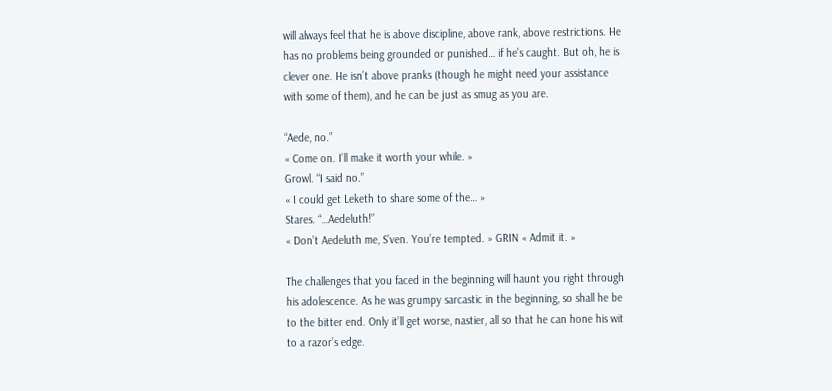will always feel that he is above discipline, above rank, above restrictions. He has no problems being grounded or punished… if he’s caught. But oh, he is clever one. He isn’t above pranks (though he might need your assistance with some of them), and he can be just as smug as you are.

“Aede, no.”
« Come on. I’ll make it worth your while. »
Growl. “I said no.”
« I could get Leketh to share some of the… »
Stares. “…Aedeluth!”
« Don’t Aedeluth me, S’ven. You’re tempted. » GRIN « Admit it. »

The challenges that you faced in the beginning will haunt you right through his adolescence. As he was grumpy sarcastic in the beginning, so shall he be to the bitter end. Only it’ll get worse, nastier, all so that he can hone his wit to a razor’s edge.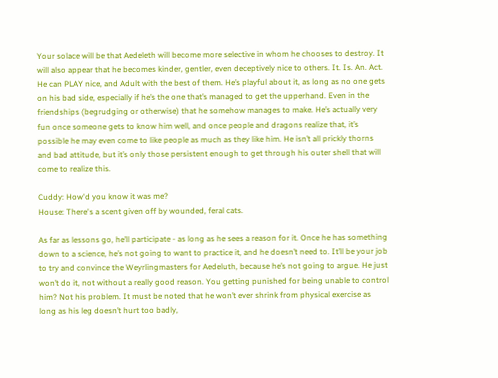Your solace will be that Aedeleth will become more selective in whom he chooses to destroy. It will also appear that he becomes kinder, gentler, even deceptively nice to others. It. Is. An. Act. He can PLAY nice, and Adult with the best of them. He’s playful about it, as long as no one gets on his bad side, especially if he’s the one that’s managed to get the upperhand. Even in the friendships (begrudging or otherwise) that he somehow manages to make. He’s actually very fun once someone gets to know him well, and once people and dragons realize that, it’s possible he may even come to like people as much as they like him. He isn’t all prickly thorns and bad attitude, but it’s only those persistent enough to get through his outer shell that will come to realize this.

Cuddy: How'd you know it was me?
House: There's a scent given off by wounded, feral cats.

As far as lessons go, he’ll participate - as long as he sees a reason for it. Once he has something down to a science, he’s not going to want to practice it, and he doesn’t need to. It’ll be your job to try and convince the Weyrlingmasters for Aedeluth, because he’s not going to argue. He just won’t do it, not without a really good reason. You getting punished for being unable to control him? Not his problem. It must be noted that he won’t ever shrink from physical exercise as long as his leg doesn’t hurt too badly,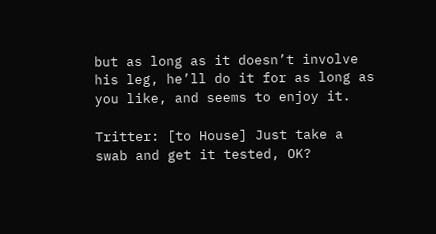but as long as it doesn’t involve his leg, he’ll do it for as long as you like, and seems to enjoy it.

Tritter: [to House] Just take a swab and get it tested, OK?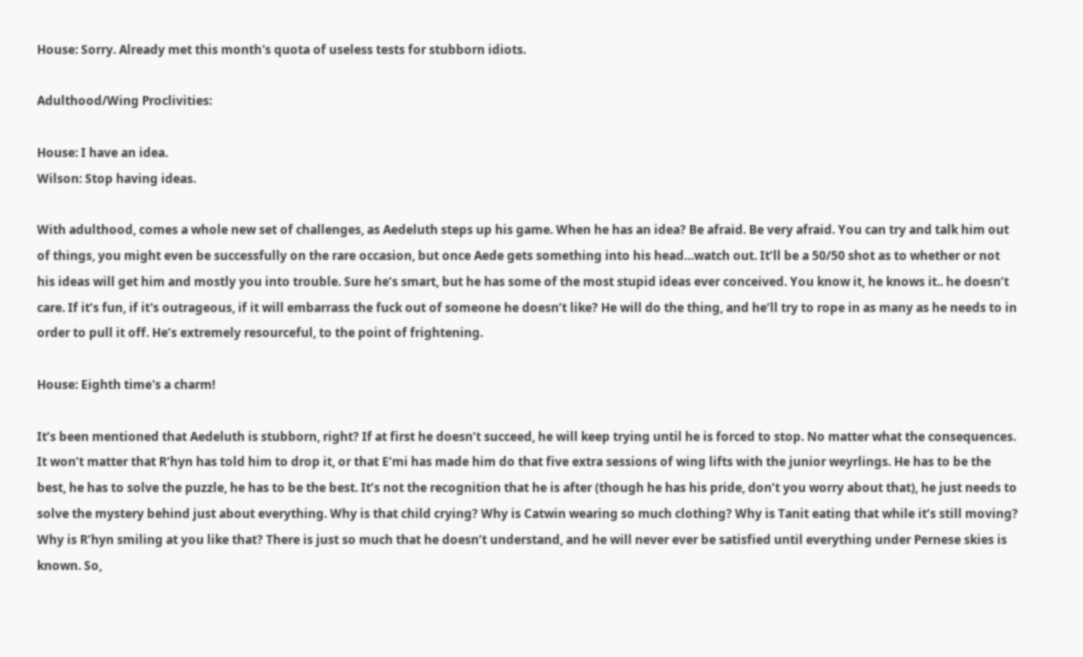House: Sorry. Already met this month's quota of useless tests for stubborn idiots.

Adulthood/Wing Proclivities:

House: I have an idea.
Wilson: Stop having ideas.

With adulthood, comes a whole new set of challenges, as Aedeluth steps up his game. When he has an idea? Be afraid. Be very afraid. You can try and talk him out of things, you might even be successfully on the rare occasion, but once Aede gets something into his head…watch out. It’ll be a 50/50 shot as to whether or not his ideas will get him and mostly you into trouble. Sure he’s smart, but he has some of the most stupid ideas ever conceived. You know it, he knows it.. he doesn’t care. If it’s fun, if it's outrageous, if it will embarrass the fuck out of someone he doesn’t like? He will do the thing, and he’ll try to rope in as many as he needs to in order to pull it off. He’s extremely resourceful, to the point of frightening.

House: Eighth time's a charm!

It’s been mentioned that Aedeluth is stubborn, right? If at first he doesn’t succeed, he will keep trying until he is forced to stop. No matter what the consequences. It won’t matter that R’hyn has told him to drop it, or that E’mi has made him do that five extra sessions of wing lifts with the junior weyrlings. He has to be the best, he has to solve the puzzle, he has to be the best. It’s not the recognition that he is after (though he has his pride, don’t you worry about that), he just needs to solve the mystery behind just about everything. Why is that child crying? Why is Catwin wearing so much clothing? Why is Tanit eating that while it’s still moving? Why is R’hyn smiling at you like that? There is just so much that he doesn’t understand, and he will never ever be satisfied until everything under Pernese skies is known. So,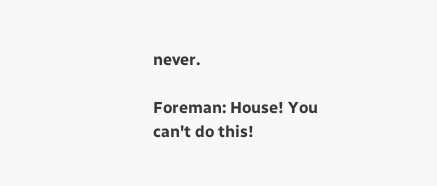never.

Foreman: House! You can't do this!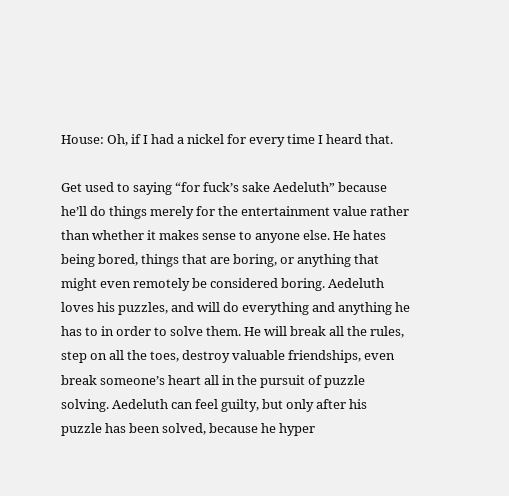House: Oh, if I had a nickel for every time I heard that.

Get used to saying “for fuck’s sake Aedeluth” because he’ll do things merely for the entertainment value rather than whether it makes sense to anyone else. He hates being bored, things that are boring, or anything that might even remotely be considered boring. Aedeluth loves his puzzles, and will do everything and anything he has to in order to solve them. He will break all the rules, step on all the toes, destroy valuable friendships, even break someone’s heart all in the pursuit of puzzle solving. Aedeluth can feel guilty, but only after his puzzle has been solved, because he hyper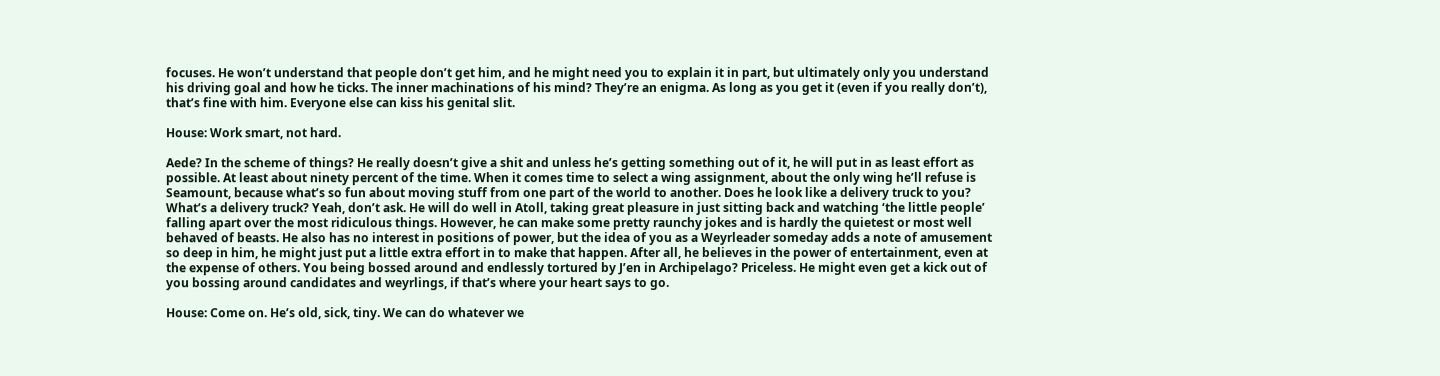focuses. He won’t understand that people don’t get him, and he might need you to explain it in part, but ultimately only you understand his driving goal and how he ticks. The inner machinations of his mind? They’re an enigma. As long as you get it (even if you really don’t), that’s fine with him. Everyone else can kiss his genital slit.

House: Work smart, not hard.

Aede? In the scheme of things? He really doesn’t give a shit and unless he’s getting something out of it, he will put in as least effort as possible. At least about ninety percent of the time. When it comes time to select a wing assignment, about the only wing he’ll refuse is Seamount, because what’s so fun about moving stuff from one part of the world to another. Does he look like a delivery truck to you? What’s a delivery truck? Yeah, don’t ask. He will do well in Atoll, taking great pleasure in just sitting back and watching ‘the little people’ falling apart over the most ridiculous things. However, he can make some pretty raunchy jokes and is hardly the quietest or most well behaved of beasts. He also has no interest in positions of power, but the idea of you as a Weyrleader someday adds a note of amusement so deep in him, he might just put a little extra effort in to make that happen. After all, he believes in the power of entertainment, even at the expense of others. You being bossed around and endlessly tortured by J’en in Archipelago? Priceless. He might even get a kick out of you bossing around candidates and weyrlings, if that’s where your heart says to go.

House: Come on. He’s old, sick, tiny. We can do whatever we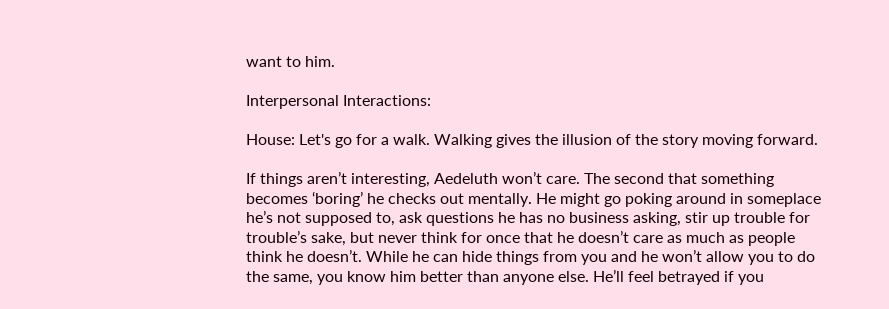want to him.

Interpersonal Interactions:

House: Let's go for a walk. Walking gives the illusion of the story moving forward.

If things aren’t interesting, Aedeluth won’t care. The second that something becomes ‘boring’ he checks out mentally. He might go poking around in someplace he’s not supposed to, ask questions he has no business asking, stir up trouble for trouble’s sake, but never think for once that he doesn’t care as much as people think he doesn’t. While he can hide things from you and he won’t allow you to do the same, you know him better than anyone else. He’ll feel betrayed if you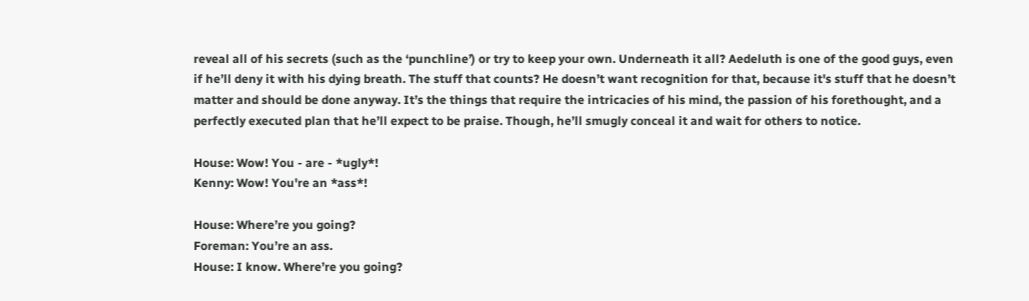reveal all of his secrets (such as the ‘punchline’) or try to keep your own. Underneath it all? Aedeluth is one of the good guys, even if he’ll deny it with his dying breath. The stuff that counts? He doesn’t want recognition for that, because it's stuff that he doesn’t matter and should be done anyway. It’s the things that require the intricacies of his mind, the passion of his forethought, and a perfectly executed plan that he’ll expect to be praise. Though, he’ll smugly conceal it and wait for others to notice.

House: Wow! You - are - *ugly*!
Kenny: Wow! You're an *ass*!

House: Where’re you going?
Foreman: You’re an ass.
House: I know. Where’re you going?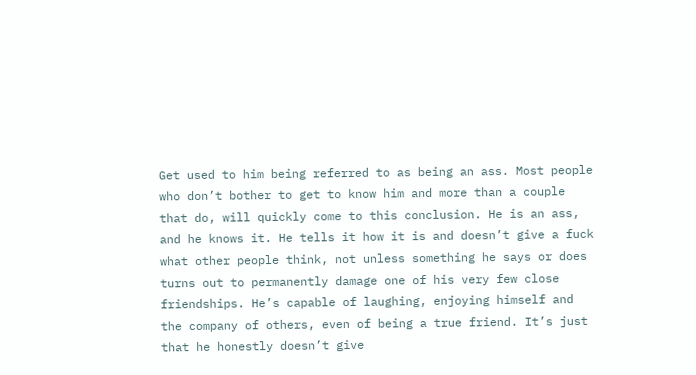Get used to him being referred to as being an ass. Most people who don’t bother to get to know him and more than a couple that do, will quickly come to this conclusion. He is an ass, and he knows it. He tells it how it is and doesn’t give a fuck what other people think, not unless something he says or does turns out to permanently damage one of his very few close friendships. He’s capable of laughing, enjoying himself and the company of others, even of being a true friend. It’s just that he honestly doesn’t give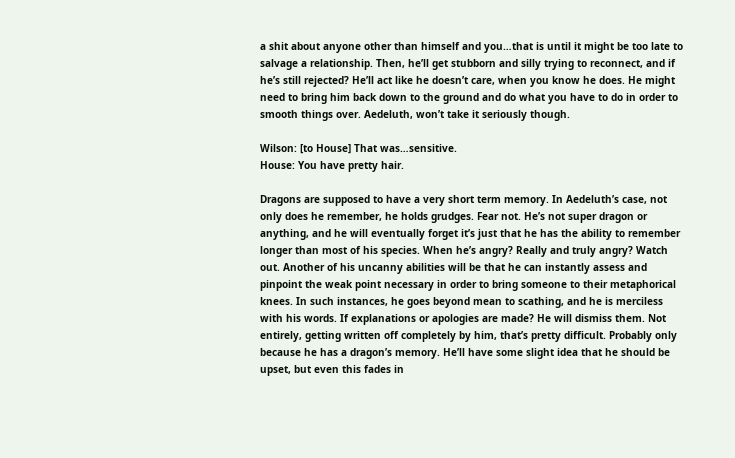a shit about anyone other than himself and you…that is until it might be too late to salvage a relationship. Then, he’ll get stubborn and silly trying to reconnect, and if he’s still rejected? He’ll act like he doesn’t care, when you know he does. He might need to bring him back down to the ground and do what you have to do in order to smooth things over. Aedeluth, won’t take it seriously though.

Wilson: [to House] That was…sensitive.
House: You have pretty hair.

Dragons are supposed to have a very short term memory. In Aedeluth’s case, not only does he remember, he holds grudges. Fear not. He’s not super dragon or anything, and he will eventually forget it’s just that he has the ability to remember longer than most of his species. When he’s angry? Really and truly angry? Watch out. Another of his uncanny abilities will be that he can instantly assess and pinpoint the weak point necessary in order to bring someone to their metaphorical knees. In such instances, he goes beyond mean to scathing, and he is merciless with his words. If explanations or apologies are made? He will dismiss them. Not entirely, getting written off completely by him, that’s pretty difficult. Probably only because he has a dragon’s memory. He’ll have some slight idea that he should be upset, but even this fades in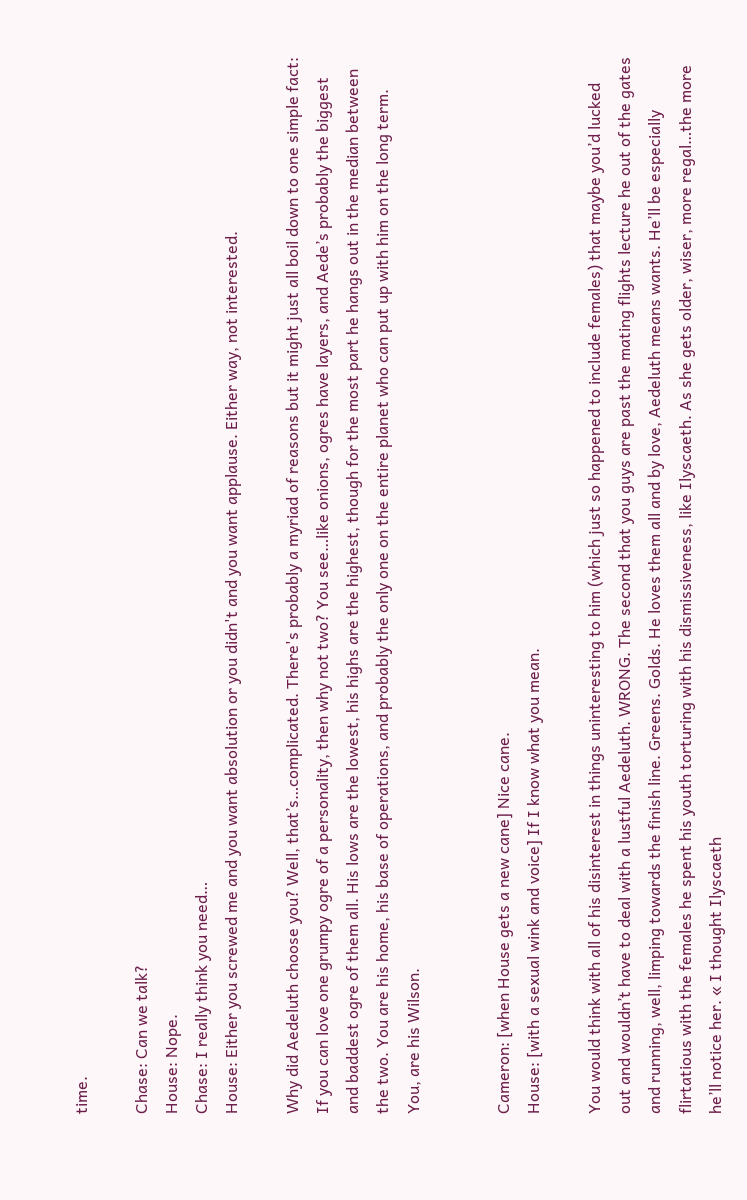time.

Chase: Can we talk?
House: Nope.
Chase: I really think you need…
House: Either you screwed me and you want absolution or you didn't and you want applause. Either way, not interested.

Why did Aedeluth choose you? Well, that’s…complicated. There's probably a myriad of reasons but it might just all boil down to one simple fact: If you can love one grumpy ogre of a personality, then why not two? You see…like onions, ogres have layers, and Aede’s probably the biggest and baddest ogre of them all. His lows are the lowest, his highs are the highest, though for the most part he hangs out in the median between the two. You are his home, his base of operations, and probably the only one on the entire planet who can put up with him on the long term. You, are his Wilson.


Cameron: [when House gets a new cane] Nice cane.
House: [with a sexual wink and voice] If I know what you mean.

You would think with all of his disinterest in things uninteresting to him (which just so happened to include females) that maybe you’d lucked out and wouldn’t have to deal with a lustful Aedeluth. WRONG. The second that you guys are past the mating flights lecture he out of the gates and running, well, limping towards the finish line. Greens. Golds. He loves them all and by love, Aedeluth means wants. He’ll be especially flirtatious with the females he spent his youth torturing with his dismissiveness, like Ilyscaeth. As she gets older, wiser, more regal…the more he’ll notice her. « I thought Ilyscaeth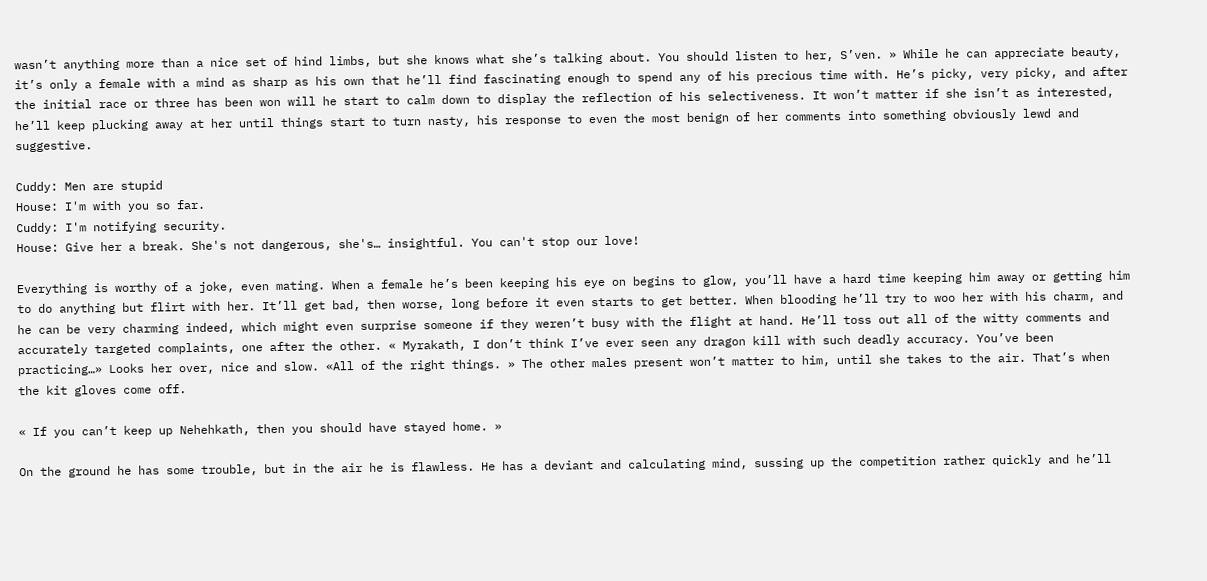wasn’t anything more than a nice set of hind limbs, but she knows what she’s talking about. You should listen to her, S’ven. » While he can appreciate beauty, it’s only a female with a mind as sharp as his own that he’ll find fascinating enough to spend any of his precious time with. He’s picky, very picky, and after the initial race or three has been won will he start to calm down to display the reflection of his selectiveness. It won’t matter if she isn’t as interested, he’ll keep plucking away at her until things start to turn nasty, his response to even the most benign of her comments into something obviously lewd and suggestive.

Cuddy: Men are stupid
House: I'm with you so far.
Cuddy: I'm notifying security.
House: Give her a break. She's not dangerous, she's… insightful. You can't stop our love!

Everything is worthy of a joke, even mating. When a female he’s been keeping his eye on begins to glow, you’ll have a hard time keeping him away or getting him to do anything but flirt with her. It’ll get bad, then worse, long before it even starts to get better. When blooding he’ll try to woo her with his charm, and he can be very charming indeed, which might even surprise someone if they weren’t busy with the flight at hand. He’ll toss out all of the witty comments and accurately targeted complaints, one after the other. « Myrakath, I don’t think I’ve ever seen any dragon kill with such deadly accuracy. You’ve been practicing…» Looks her over, nice and slow. «All of the right things. » The other males present won’t matter to him, until she takes to the air. That’s when the kit gloves come off.

« If you can’t keep up Nehehkath, then you should have stayed home. »

On the ground he has some trouble, but in the air he is flawless. He has a deviant and calculating mind, sussing up the competition rather quickly and he’ll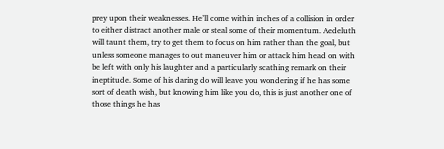prey upon their weaknesses. He’ll come within inches of a collision in order to either distract another male or steal some of their momentum. Aedeluth will taunt them, try to get them to focus on him rather than the goal, but unless someone manages to out maneuver him or attack him head on with be left with only his laughter and a particularly scathing remark on their ineptitude. Some of his daring do will leave you wondering if he has some sort of death wish, but knowing him like you do, this is just another one of those things he has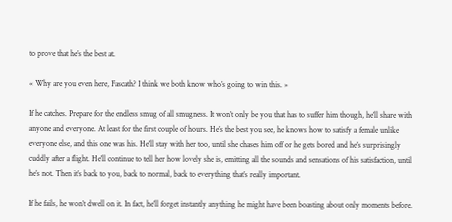to prove that he’s the best at.

« Why are you even here, Fascath? I think we both know who’s going to win this. »

If he catches. Prepare for the endless smug of all smugness. It won’t only be you that has to suffer him though, he’ll share with anyone and everyone. At least for the first couple of hours. He’s the best you see, he knows how to satisfy a female unlike everyone else, and this one was his. He’ll stay with her too, until she chases him off or he gets bored and he’s surprisingly cuddly after a flight. He’ll continue to tell her how lovely she is, emitting all the sounds and sensations of his satisfaction, until he’s not. Then it’s back to you, back to normal, back to everything that’s really important.

If he fails, he won’t dwell on it. In fact, he’ll forget instantly anything he might have been boasting about only moments before.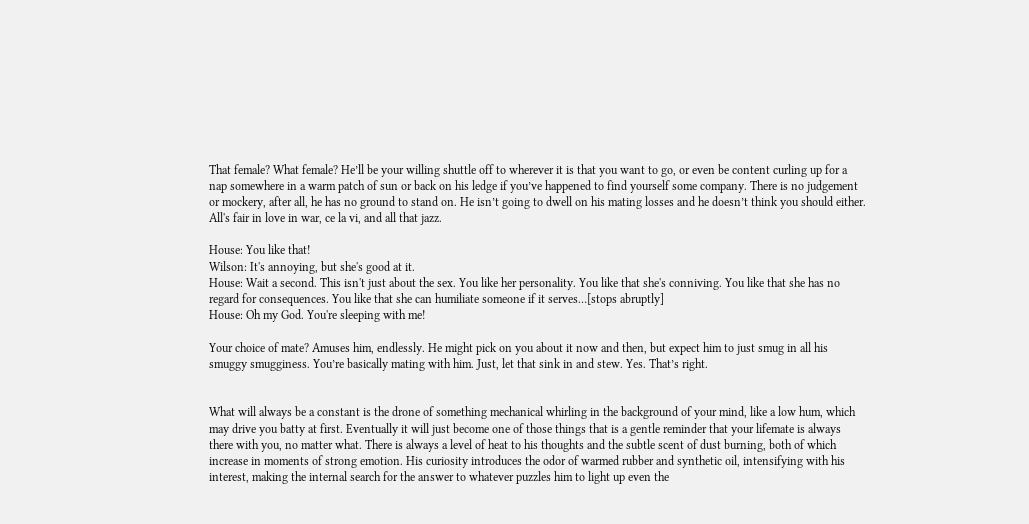That female? What female? He’ll be your willing shuttle off to wherever it is that you want to go, or even be content curling up for a nap somewhere in a warm patch of sun or back on his ledge if you’ve happened to find yourself some company. There is no judgement or mockery, after all, he has no ground to stand on. He isn’t going to dwell on his mating losses and he doesn’t think you should either. All's fair in love in war, ce la vi, and all that jazz.

House: You like that!
Wilson: It's annoying, but she's good at it.
House: Wait a second. This isn't just about the sex. You like her personality. You like that she's conniving. You like that she has no regard for consequences. You like that she can humiliate someone if it serves…[stops abruptly]
House: Oh my God. You're sleeping with me!

Your choice of mate? Amuses him, endlessly. He might pick on you about it now and then, but expect him to just smug in all his smuggy smugginess. You’re basically mating with him. Just, let that sink in and stew. Yes. That’s right.


What will always be a constant is the drone of something mechanical whirling in the background of your mind, like a low hum, which may drive you batty at first. Eventually it will just become one of those things that is a gentle reminder that your lifemate is always there with you, no matter what. There is always a level of heat to his thoughts and the subtle scent of dust burning, both of which increase in moments of strong emotion. His curiosity introduces the odor of warmed rubber and synthetic oil, intensifying with his interest, making the internal search for the answer to whatever puzzles him to light up even the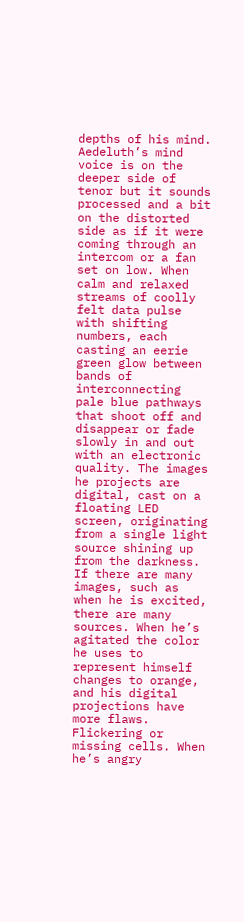depths of his mind. Aedeluth’s mind voice is on the deeper side of tenor but it sounds processed and a bit on the distorted side as if it were coming through an intercom or a fan set on low. When calm and relaxed streams of coolly felt data pulse with shifting numbers, each casting an eerie green glow between bands of interconnecting pale blue pathways that shoot off and disappear or fade slowly in and out with an electronic quality. The images he projects are digital, cast on a floating LED screen, originating from a single light source shining up from the darkness. If there are many images, such as when he is excited, there are many sources. When he’s agitated the color he uses to represent himself changes to orange, and his digital projections have more flaws. Flickering or missing cells. When he’s angry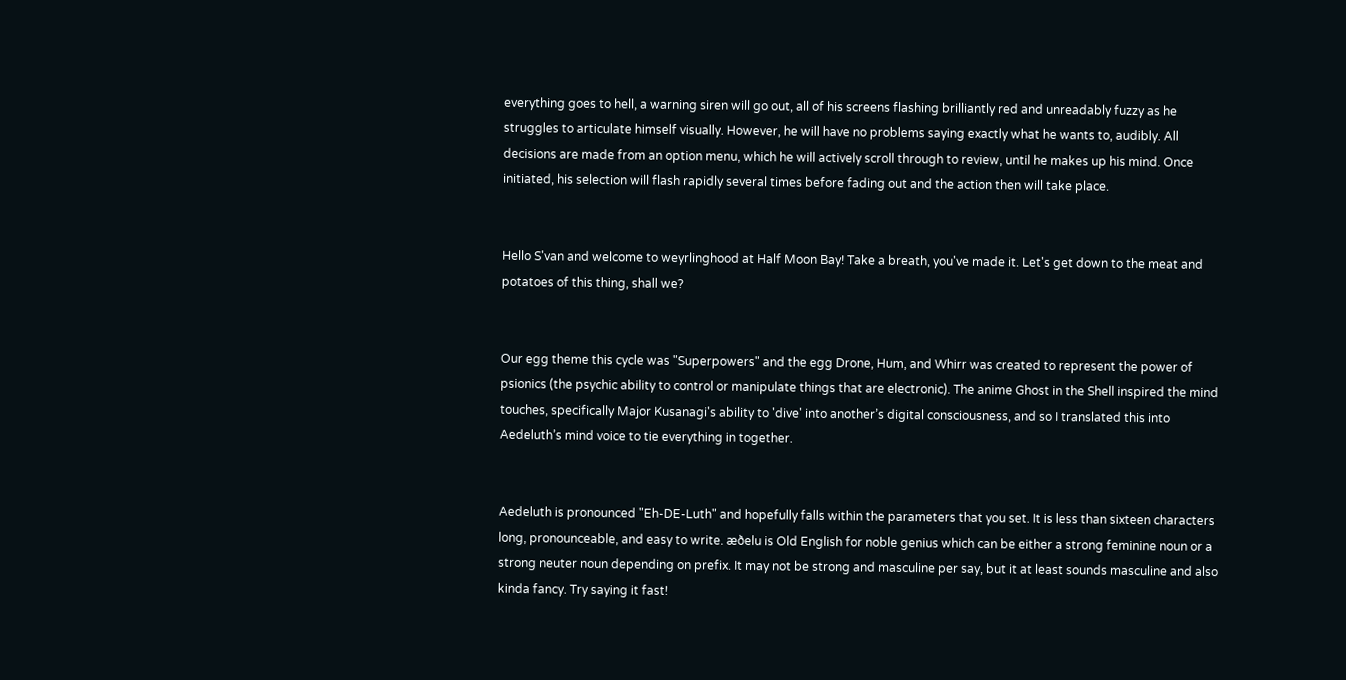everything goes to hell, a warning siren will go out, all of his screens flashing brilliantly red and unreadably fuzzy as he struggles to articulate himself visually. However, he will have no problems saying exactly what he wants to, audibly. All decisions are made from an option menu, which he will actively scroll through to review, until he makes up his mind. Once initiated, his selection will flash rapidly several times before fading out and the action then will take place.


Hello S'van and welcome to weyrlinghood at Half Moon Bay! Take a breath, you've made it. Let's get down to the meat and potatoes of this thing, shall we?


Our egg theme this cycle was "Superpowers" and the egg Drone, Hum, and Whirr was created to represent the power of psionics (the psychic ability to control or manipulate things that are electronic). The anime Ghost in the Shell inspired the mind touches, specifically Major Kusanagi's ability to 'dive' into another’s digital consciousness, and so I translated this into Aedeluth’s mind voice to tie everything in together.


Aedeluth is pronounced "Eh-DE-Luth" and hopefully falls within the parameters that you set. It is less than sixteen characters long, pronounceable, and easy to write. æðelu is Old English for noble genius which can be either a strong feminine noun or a strong neuter noun depending on prefix. It may not be strong and masculine per say, but it at least sounds masculine and also kinda fancy. Try saying it fast!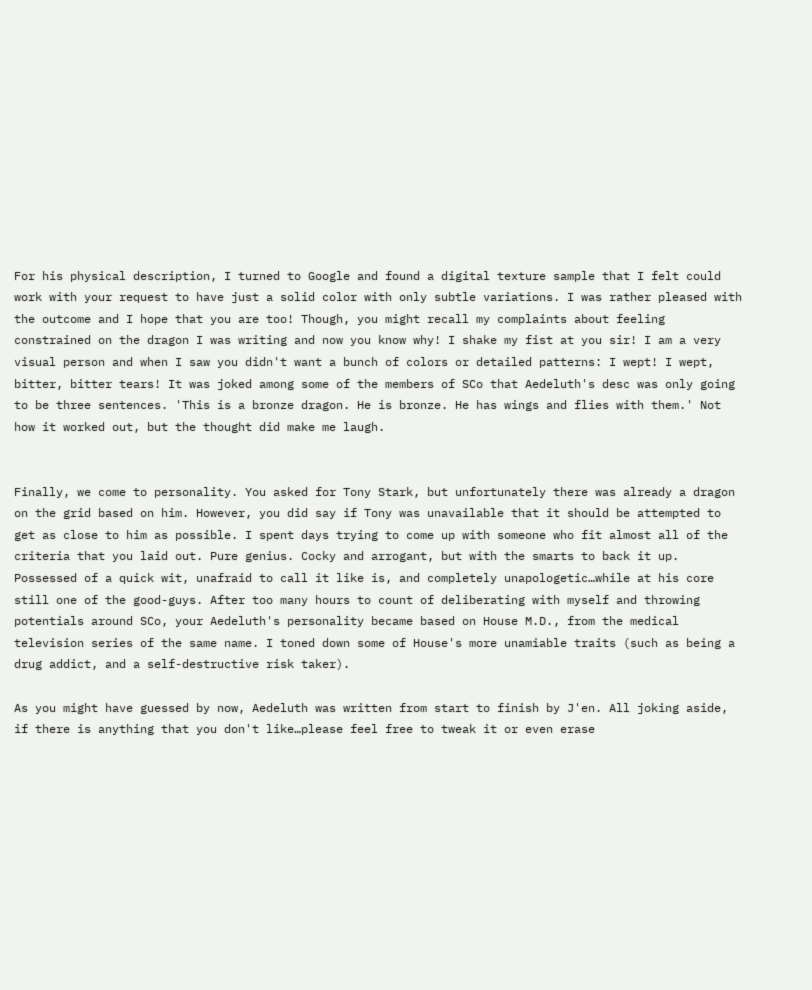For his physical description, I turned to Google and found a digital texture sample that I felt could work with your request to have just a solid color with only subtle variations. I was rather pleased with the outcome and I hope that you are too! Though, you might recall my complaints about feeling constrained on the dragon I was writing and now you know why! I shake my fist at you sir! I am a very visual person and when I saw you didn't want a bunch of colors or detailed patterns: I wept! I wept, bitter, bitter tears! It was joked among some of the members of SCo that Aedeluth's desc was only going to be three sentences. 'This is a bronze dragon. He is bronze. He has wings and flies with them.' Not how it worked out, but the thought did make me laugh.


Finally, we come to personality. You asked for Tony Stark, but unfortunately there was already a dragon on the grid based on him. However, you did say if Tony was unavailable that it should be attempted to get as close to him as possible. I spent days trying to come up with someone who fit almost all of the criteria that you laid out. Pure genius. Cocky and arrogant, but with the smarts to back it up. Possessed of a quick wit, unafraid to call it like is, and completely unapologetic…while at his core still one of the good-guys. After too many hours to count of deliberating with myself and throwing potentials around SCo, your Aedeluth's personality became based on House M.D., from the medical television series of the same name. I toned down some of House's more unamiable traits (such as being a drug addict, and a self-destructive risk taker).

As you might have guessed by now, Aedeluth was written from start to finish by J'en. All joking aside, if there is anything that you don't like…please feel free to tweak it or even erase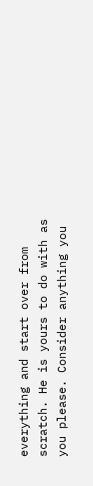everything and start over from scratch. He is yours to do with as you please. Consider anything you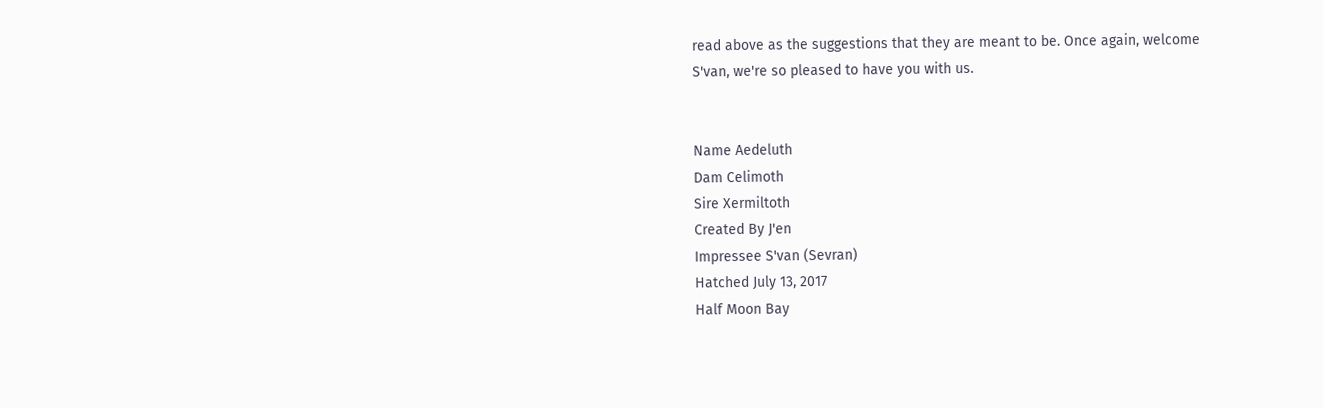read above as the suggestions that they are meant to be. Once again, welcome S'van, we're so pleased to have you with us.


Name Aedeluth
Dam Celimoth
Sire Xermiltoth
Created By J'en
Impressee S'van (Sevran)
Hatched July 13, 2017
Half Moon Bay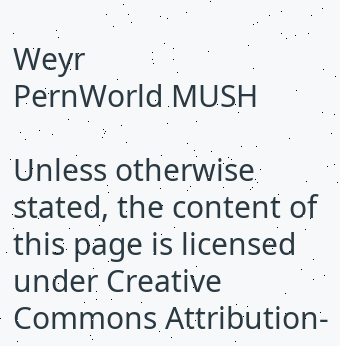Weyr
PernWorld MUSH

Unless otherwise stated, the content of this page is licensed under Creative Commons Attribution-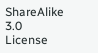ShareAlike 3.0 License